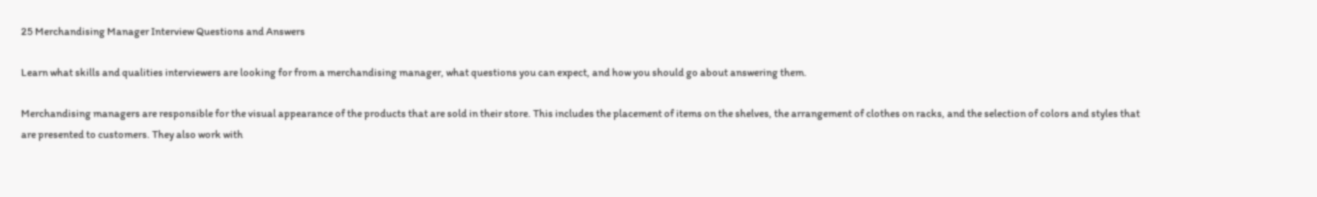25 Merchandising Manager Interview Questions and Answers

Learn what skills and qualities interviewers are looking for from a merchandising manager, what questions you can expect, and how you should go about answering them.

Merchandising managers are responsible for the visual appearance of the products that are sold in their store. This includes the placement of items on the shelves, the arrangement of clothes on racks, and the selection of colors and styles that are presented to customers. They also work with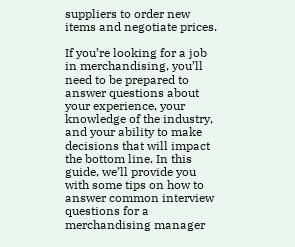suppliers to order new items and negotiate prices.

If you’re looking for a job in merchandising, you’ll need to be prepared to answer questions about your experience, your knowledge of the industry, and your ability to make decisions that will impact the bottom line. In this guide, we’ll provide you with some tips on how to answer common interview questions for a merchandising manager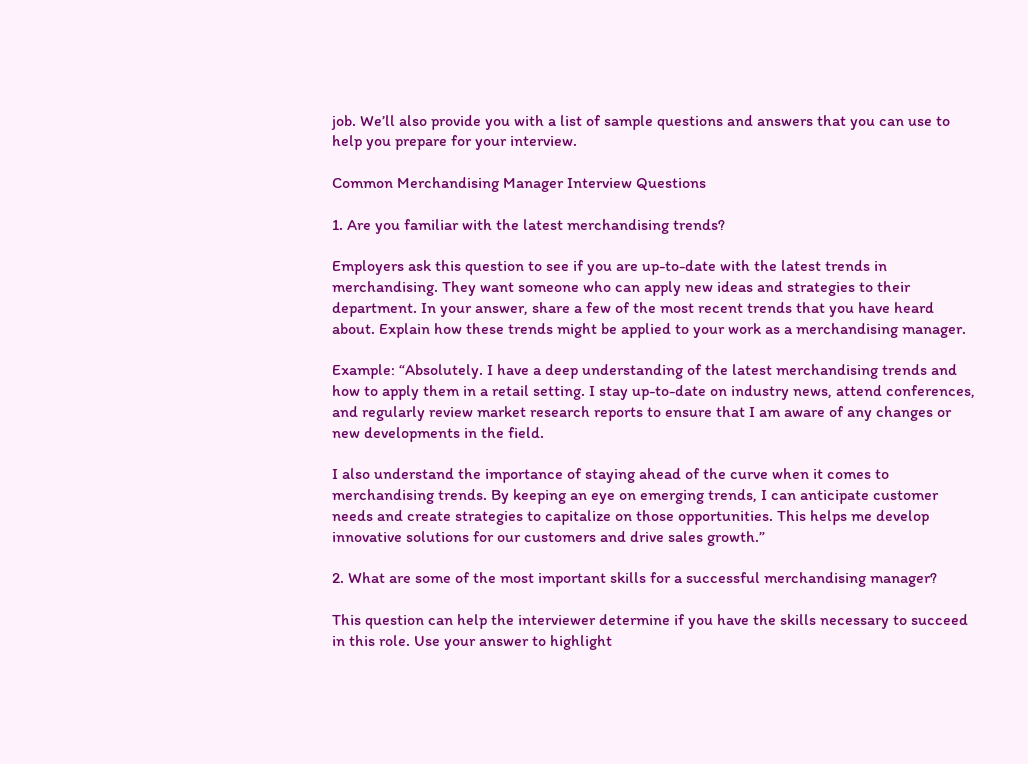job. We’ll also provide you with a list of sample questions and answers that you can use to help you prepare for your interview.

Common Merchandising Manager Interview Questions

1. Are you familiar with the latest merchandising trends?

Employers ask this question to see if you are up-to-date with the latest trends in merchandising. They want someone who can apply new ideas and strategies to their department. In your answer, share a few of the most recent trends that you have heard about. Explain how these trends might be applied to your work as a merchandising manager.

Example: “Absolutely. I have a deep understanding of the latest merchandising trends and how to apply them in a retail setting. I stay up-to-date on industry news, attend conferences, and regularly review market research reports to ensure that I am aware of any changes or new developments in the field.

I also understand the importance of staying ahead of the curve when it comes to merchandising trends. By keeping an eye on emerging trends, I can anticipate customer needs and create strategies to capitalize on those opportunities. This helps me develop innovative solutions for our customers and drive sales growth.”

2. What are some of the most important skills for a successful merchandising manager?

This question can help the interviewer determine if you have the skills necessary to succeed in this role. Use your answer to highlight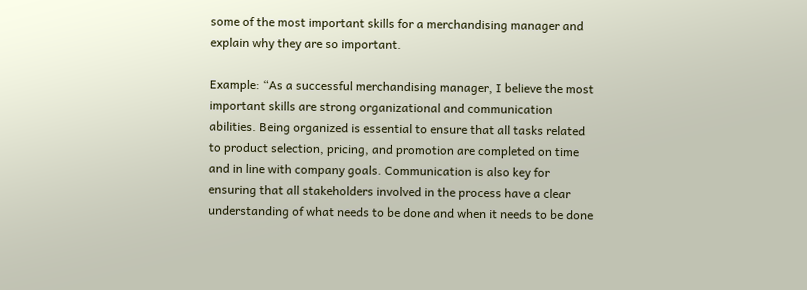some of the most important skills for a merchandising manager and explain why they are so important.

Example: “As a successful merchandising manager, I believe the most important skills are strong organizational and communication abilities. Being organized is essential to ensure that all tasks related to product selection, pricing, and promotion are completed on time and in line with company goals. Communication is also key for ensuring that all stakeholders involved in the process have a clear understanding of what needs to be done and when it needs to be done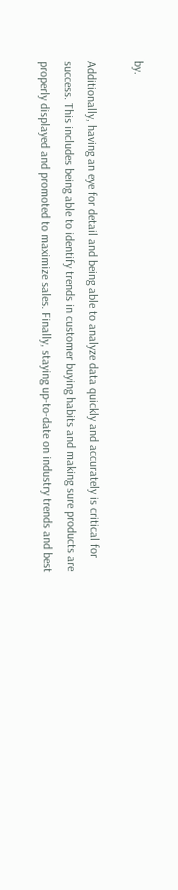by.

Additionally, having an eye for detail and being able to analyze data quickly and accurately is critical for success. This includes being able to identify trends in customer buying habits and making sure products are properly displayed and promoted to maximize sales. Finally, staying up-to-date on industry trends and best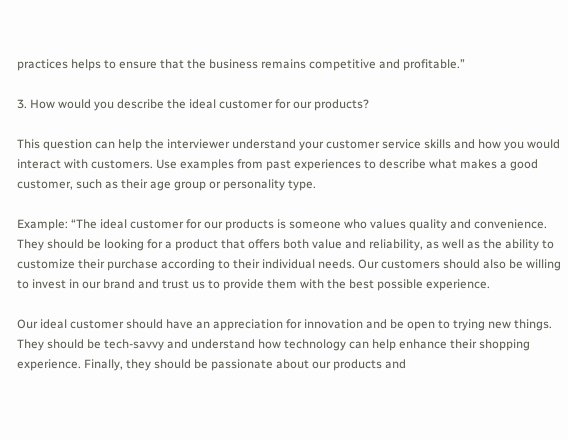practices helps to ensure that the business remains competitive and profitable.”

3. How would you describe the ideal customer for our products?

This question can help the interviewer understand your customer service skills and how you would interact with customers. Use examples from past experiences to describe what makes a good customer, such as their age group or personality type.

Example: “The ideal customer for our products is someone who values quality and convenience. They should be looking for a product that offers both value and reliability, as well as the ability to customize their purchase according to their individual needs. Our customers should also be willing to invest in our brand and trust us to provide them with the best possible experience.

Our ideal customer should have an appreciation for innovation and be open to trying new things. They should be tech-savvy and understand how technology can help enhance their shopping experience. Finally, they should be passionate about our products and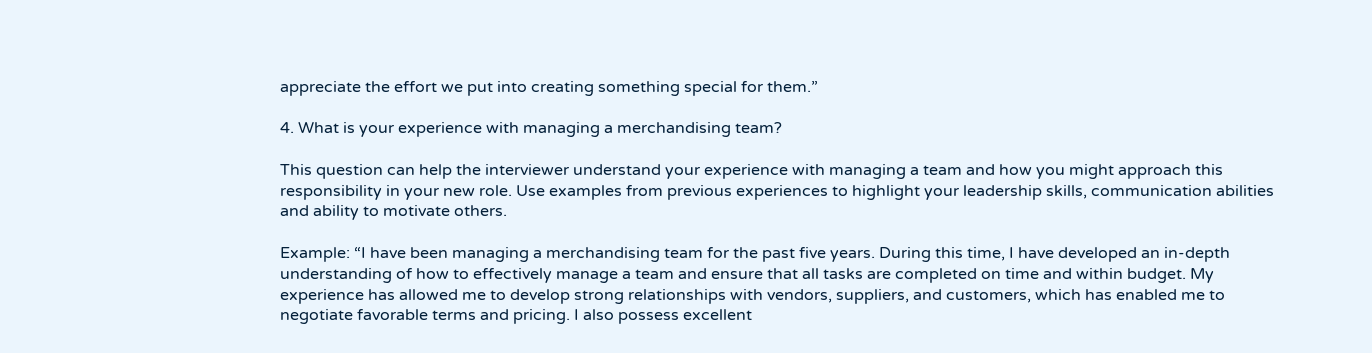appreciate the effort we put into creating something special for them.”

4. What is your experience with managing a merchandising team?

This question can help the interviewer understand your experience with managing a team and how you might approach this responsibility in your new role. Use examples from previous experiences to highlight your leadership skills, communication abilities and ability to motivate others.

Example: “I have been managing a merchandising team for the past five years. During this time, I have developed an in-depth understanding of how to effectively manage a team and ensure that all tasks are completed on time and within budget. My experience has allowed me to develop strong relationships with vendors, suppliers, and customers, which has enabled me to negotiate favorable terms and pricing. I also possess excellent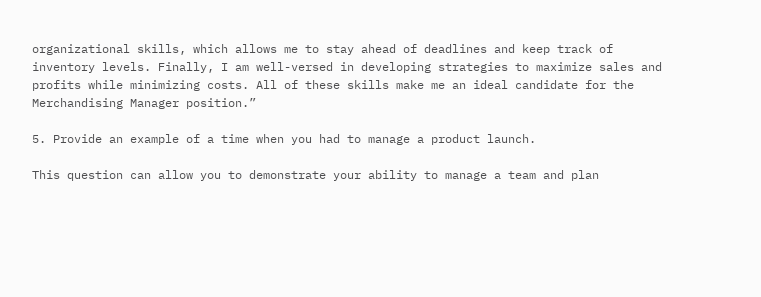organizational skills, which allows me to stay ahead of deadlines and keep track of inventory levels. Finally, I am well-versed in developing strategies to maximize sales and profits while minimizing costs. All of these skills make me an ideal candidate for the Merchandising Manager position.”

5. Provide an example of a time when you had to manage a product launch.

This question can allow you to demonstrate your ability to manage a team and plan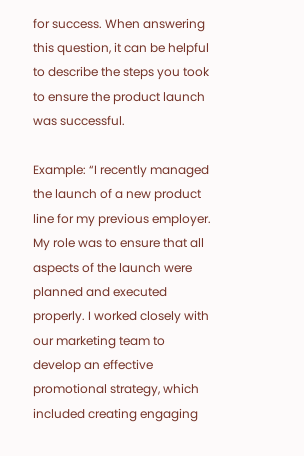for success. When answering this question, it can be helpful to describe the steps you took to ensure the product launch was successful.

Example: “I recently managed the launch of a new product line for my previous employer. My role was to ensure that all aspects of the launch were planned and executed properly. I worked closely with our marketing team to develop an effective promotional strategy, which included creating engaging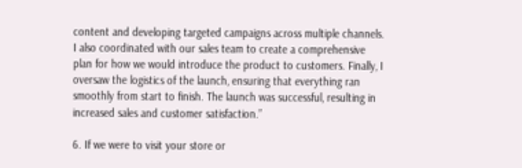content and developing targeted campaigns across multiple channels. I also coordinated with our sales team to create a comprehensive plan for how we would introduce the product to customers. Finally, I oversaw the logistics of the launch, ensuring that everything ran smoothly from start to finish. The launch was successful, resulting in increased sales and customer satisfaction.”

6. If we were to visit your store or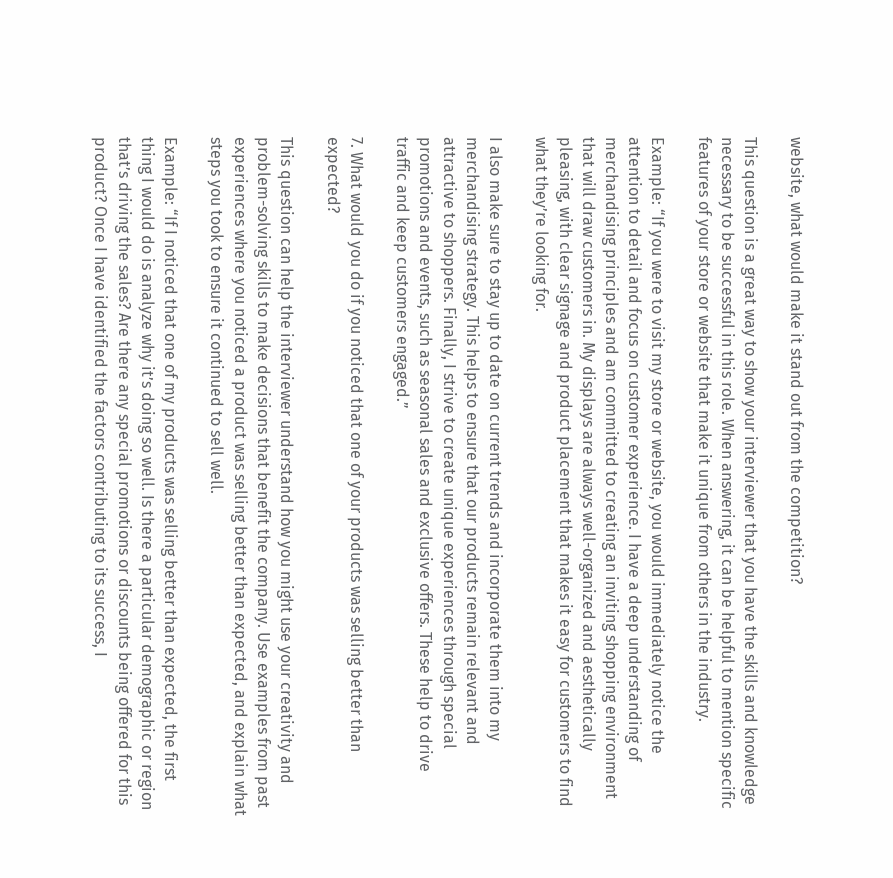website, what would make it stand out from the competition?

This question is a great way to show your interviewer that you have the skills and knowledge necessary to be successful in this role. When answering, it can be helpful to mention specific features of your store or website that make it unique from others in the industry.

Example: “If you were to visit my store or website, you would immediately notice the attention to detail and focus on customer experience. I have a deep understanding of merchandising principles and am committed to creating an inviting shopping environment that will draw customers in. My displays are always well-organized and aesthetically pleasing, with clear signage and product placement that makes it easy for customers to find what they’re looking for.

I also make sure to stay up to date on current trends and incorporate them into my merchandising strategy. This helps to ensure that our products remain relevant and attractive to shoppers. Finally, I strive to create unique experiences through special promotions and events, such as seasonal sales and exclusive offers. These help to drive traffic and keep customers engaged.”

7. What would you do if you noticed that one of your products was selling better than expected?

This question can help the interviewer understand how you might use your creativity and problem-solving skills to make decisions that benefit the company. Use examples from past experiences where you noticed a product was selling better than expected, and explain what steps you took to ensure it continued to sell well.

Example: “If I noticed that one of my products was selling better than expected, the first thing I would do is analyze why it’s doing so well. Is there a particular demographic or region that’s driving the sales? Are there any special promotions or discounts being offered for this product? Once I have identified the factors contributing to its success, I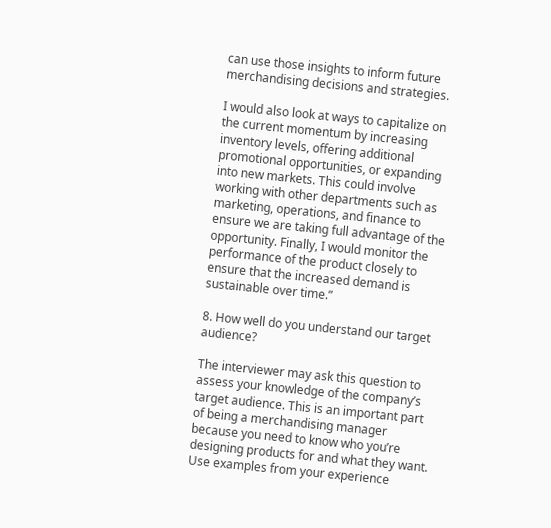can use those insights to inform future merchandising decisions and strategies.

I would also look at ways to capitalize on the current momentum by increasing inventory levels, offering additional promotional opportunities, or expanding into new markets. This could involve working with other departments such as marketing, operations, and finance to ensure we are taking full advantage of the opportunity. Finally, I would monitor the performance of the product closely to ensure that the increased demand is sustainable over time.”

8. How well do you understand our target audience?

The interviewer may ask this question to assess your knowledge of the company’s target audience. This is an important part of being a merchandising manager because you need to know who you’re designing products for and what they want. Use examples from your experience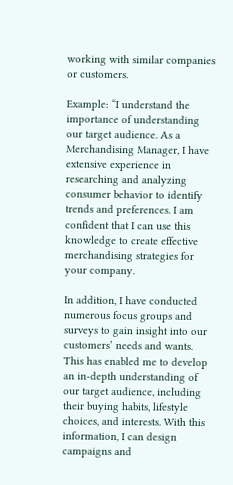working with similar companies or customers.

Example: “I understand the importance of understanding our target audience. As a Merchandising Manager, I have extensive experience in researching and analyzing consumer behavior to identify trends and preferences. I am confident that I can use this knowledge to create effective merchandising strategies for your company.

In addition, I have conducted numerous focus groups and surveys to gain insight into our customers’ needs and wants. This has enabled me to develop an in-depth understanding of our target audience, including their buying habits, lifestyle choices, and interests. With this information, I can design campaigns and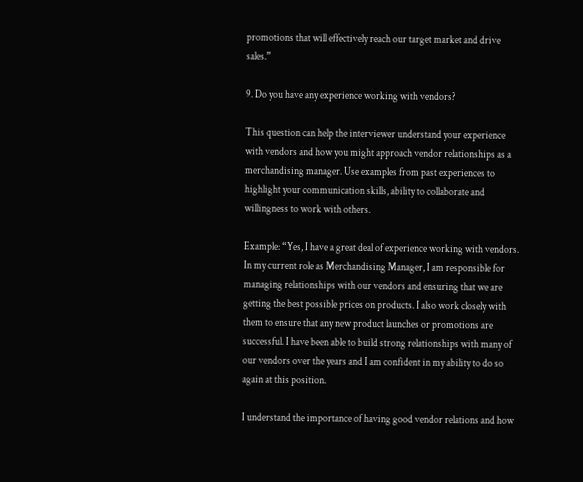promotions that will effectively reach our target market and drive sales.”

9. Do you have any experience working with vendors?

This question can help the interviewer understand your experience with vendors and how you might approach vendor relationships as a merchandising manager. Use examples from past experiences to highlight your communication skills, ability to collaborate and willingness to work with others.

Example: “Yes, I have a great deal of experience working with vendors. In my current role as Merchandising Manager, I am responsible for managing relationships with our vendors and ensuring that we are getting the best possible prices on products. I also work closely with them to ensure that any new product launches or promotions are successful. I have been able to build strong relationships with many of our vendors over the years and I am confident in my ability to do so again at this position.

I understand the importance of having good vendor relations and how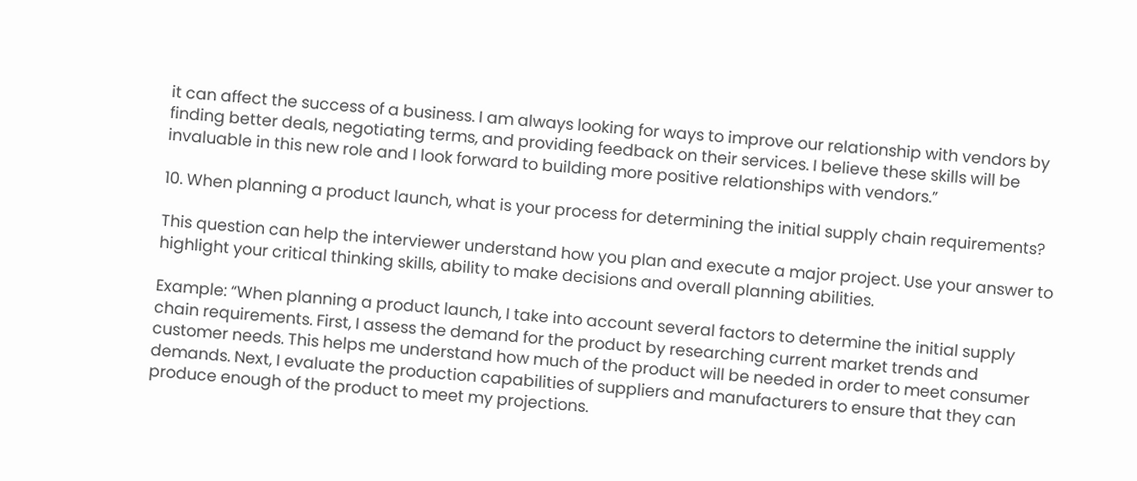it can affect the success of a business. I am always looking for ways to improve our relationship with vendors by finding better deals, negotiating terms, and providing feedback on their services. I believe these skills will be invaluable in this new role and I look forward to building more positive relationships with vendors.”

10. When planning a product launch, what is your process for determining the initial supply chain requirements?

This question can help the interviewer understand how you plan and execute a major project. Use your answer to highlight your critical thinking skills, ability to make decisions and overall planning abilities.

Example: “When planning a product launch, I take into account several factors to determine the initial supply chain requirements. First, I assess the demand for the product by researching current market trends and customer needs. This helps me understand how much of the product will be needed in order to meet consumer demands. Next, I evaluate the production capabilities of suppliers and manufacturers to ensure that they can produce enough of the product to meet my projections.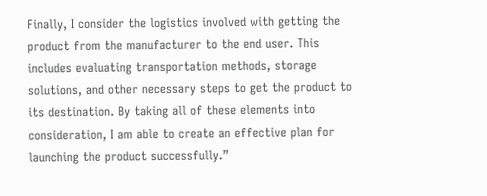Finally, I consider the logistics involved with getting the product from the manufacturer to the end user. This includes evaluating transportation methods, storage solutions, and other necessary steps to get the product to its destination. By taking all of these elements into consideration, I am able to create an effective plan for launching the product successfully.”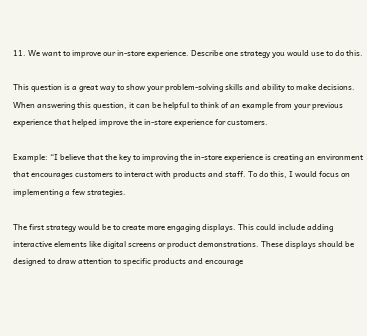11. We want to improve our in-store experience. Describe one strategy you would use to do this.

This question is a great way to show your problem-solving skills and ability to make decisions. When answering this question, it can be helpful to think of an example from your previous experience that helped improve the in-store experience for customers.

Example: “I believe that the key to improving the in-store experience is creating an environment that encourages customers to interact with products and staff. To do this, I would focus on implementing a few strategies.

The first strategy would be to create more engaging displays. This could include adding interactive elements like digital screens or product demonstrations. These displays should be designed to draw attention to specific products and encourage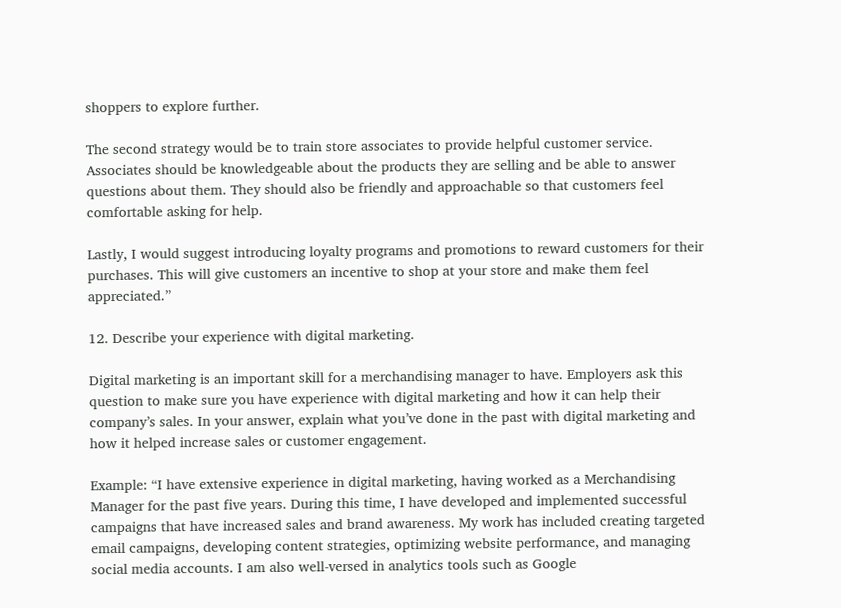shoppers to explore further.

The second strategy would be to train store associates to provide helpful customer service. Associates should be knowledgeable about the products they are selling and be able to answer questions about them. They should also be friendly and approachable so that customers feel comfortable asking for help.

Lastly, I would suggest introducing loyalty programs and promotions to reward customers for their purchases. This will give customers an incentive to shop at your store and make them feel appreciated.”

12. Describe your experience with digital marketing.

Digital marketing is an important skill for a merchandising manager to have. Employers ask this question to make sure you have experience with digital marketing and how it can help their company’s sales. In your answer, explain what you’ve done in the past with digital marketing and how it helped increase sales or customer engagement.

Example: “I have extensive experience in digital marketing, having worked as a Merchandising Manager for the past five years. During this time, I have developed and implemented successful campaigns that have increased sales and brand awareness. My work has included creating targeted email campaigns, developing content strategies, optimizing website performance, and managing social media accounts. I am also well-versed in analytics tools such as Google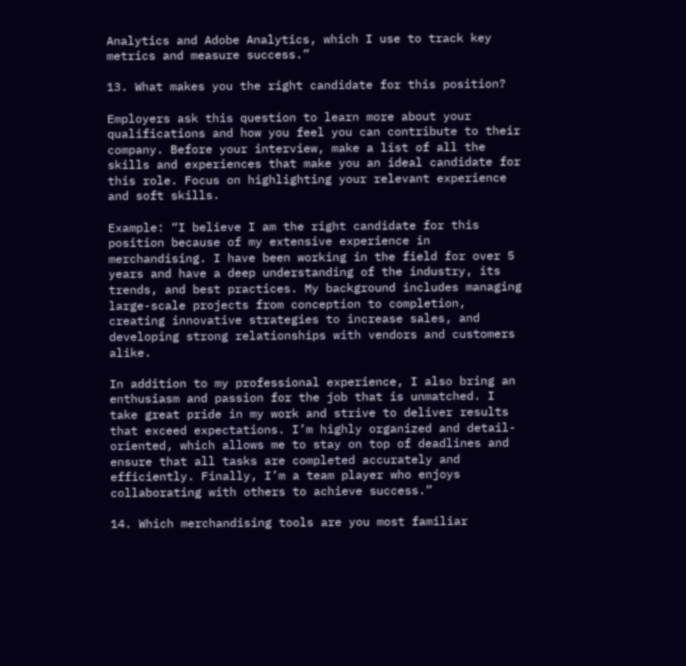Analytics and Adobe Analytics, which I use to track key metrics and measure success.”

13. What makes you the right candidate for this position?

Employers ask this question to learn more about your qualifications and how you feel you can contribute to their company. Before your interview, make a list of all the skills and experiences that make you an ideal candidate for this role. Focus on highlighting your relevant experience and soft skills.

Example: “I believe I am the right candidate for this position because of my extensive experience in merchandising. I have been working in the field for over 5 years and have a deep understanding of the industry, its trends, and best practices. My background includes managing large-scale projects from conception to completion, creating innovative strategies to increase sales, and developing strong relationships with vendors and customers alike.

In addition to my professional experience, I also bring an enthusiasm and passion for the job that is unmatched. I take great pride in my work and strive to deliver results that exceed expectations. I’m highly organized and detail-oriented, which allows me to stay on top of deadlines and ensure that all tasks are completed accurately and efficiently. Finally, I’m a team player who enjoys collaborating with others to achieve success.”

14. Which merchandising tools are you most familiar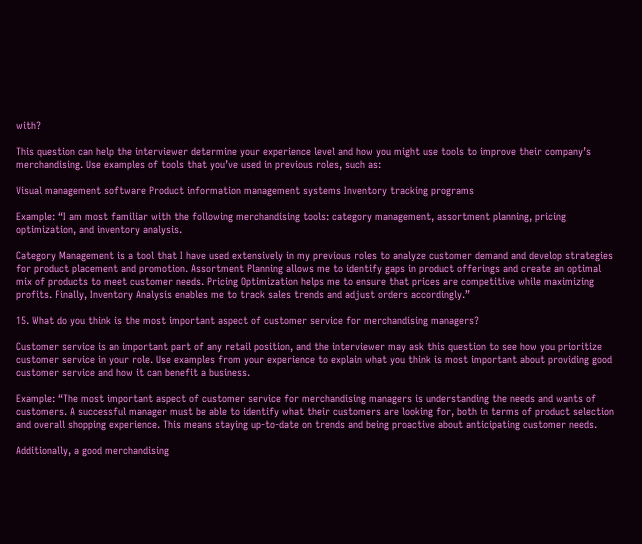with?

This question can help the interviewer determine your experience level and how you might use tools to improve their company’s merchandising. Use examples of tools that you’ve used in previous roles, such as:

Visual management software Product information management systems Inventory tracking programs

Example: “I am most familiar with the following merchandising tools: category management, assortment planning, pricing optimization, and inventory analysis.

Category Management is a tool that I have used extensively in my previous roles to analyze customer demand and develop strategies for product placement and promotion. Assortment Planning allows me to identify gaps in product offerings and create an optimal mix of products to meet customer needs. Pricing Optimization helps me to ensure that prices are competitive while maximizing profits. Finally, Inventory Analysis enables me to track sales trends and adjust orders accordingly.”

15. What do you think is the most important aspect of customer service for merchandising managers?

Customer service is an important part of any retail position, and the interviewer may ask this question to see how you prioritize customer service in your role. Use examples from your experience to explain what you think is most important about providing good customer service and how it can benefit a business.

Example: “The most important aspect of customer service for merchandising managers is understanding the needs and wants of customers. A successful manager must be able to identify what their customers are looking for, both in terms of product selection and overall shopping experience. This means staying up-to-date on trends and being proactive about anticipating customer needs.

Additionally, a good merchandising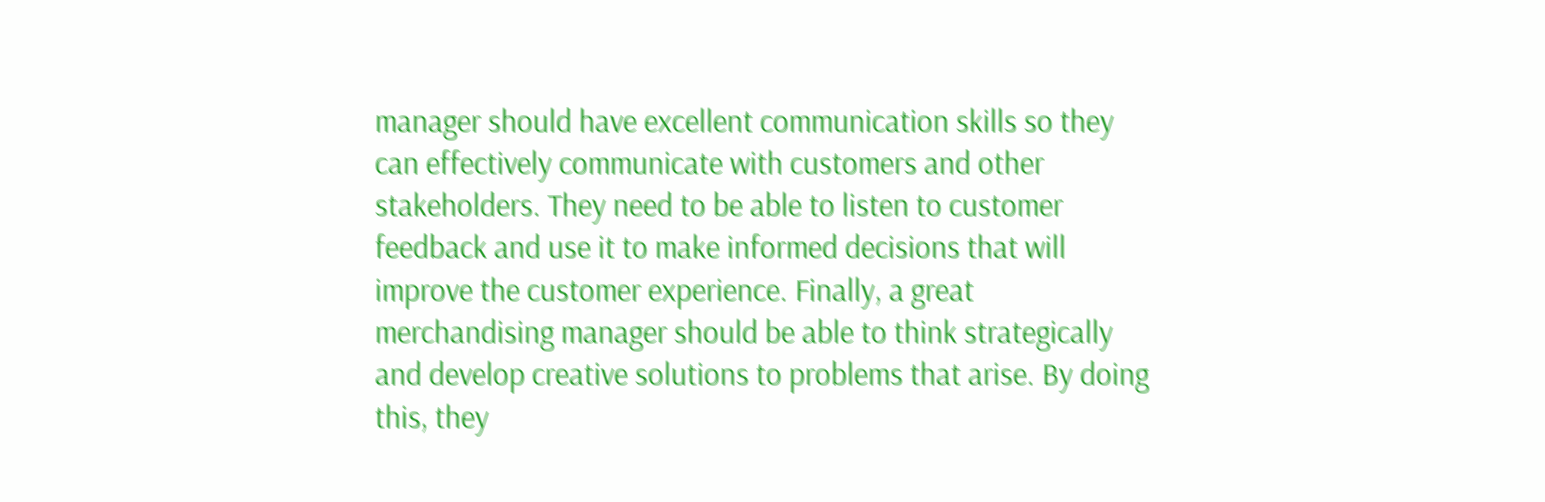manager should have excellent communication skills so they can effectively communicate with customers and other stakeholders. They need to be able to listen to customer feedback and use it to make informed decisions that will improve the customer experience. Finally, a great merchandising manager should be able to think strategically and develop creative solutions to problems that arise. By doing this, they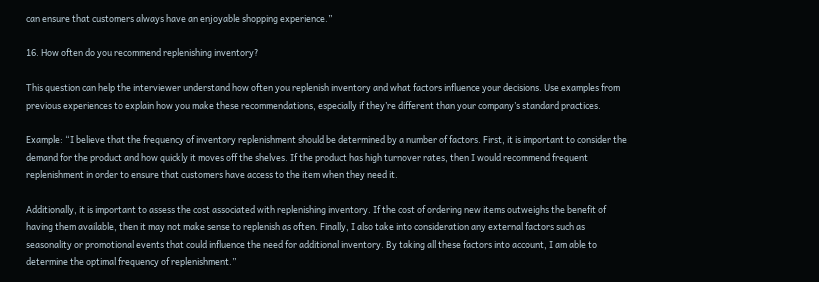can ensure that customers always have an enjoyable shopping experience.”

16. How often do you recommend replenishing inventory?

This question can help the interviewer understand how often you replenish inventory and what factors influence your decisions. Use examples from previous experiences to explain how you make these recommendations, especially if they’re different than your company’s standard practices.

Example: “I believe that the frequency of inventory replenishment should be determined by a number of factors. First, it is important to consider the demand for the product and how quickly it moves off the shelves. If the product has high turnover rates, then I would recommend frequent replenishment in order to ensure that customers have access to the item when they need it.

Additionally, it is important to assess the cost associated with replenishing inventory. If the cost of ordering new items outweighs the benefit of having them available, then it may not make sense to replenish as often. Finally, I also take into consideration any external factors such as seasonality or promotional events that could influence the need for additional inventory. By taking all these factors into account, I am able to determine the optimal frequency of replenishment.”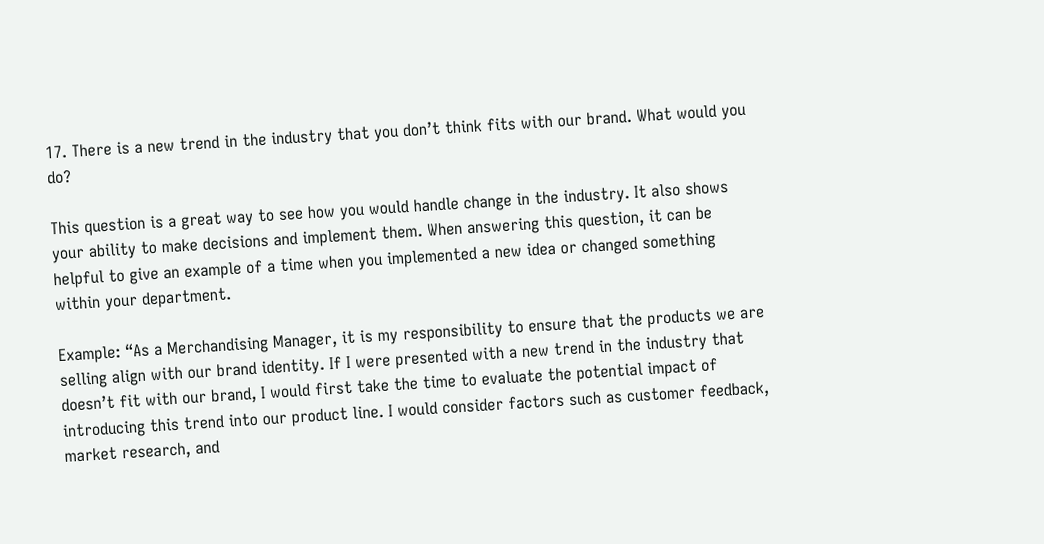17. There is a new trend in the industry that you don’t think fits with our brand. What would you do?

This question is a great way to see how you would handle change in the industry. It also shows your ability to make decisions and implement them. When answering this question, it can be helpful to give an example of a time when you implemented a new idea or changed something within your department.

Example: “As a Merchandising Manager, it is my responsibility to ensure that the products we are selling align with our brand identity. If I were presented with a new trend in the industry that doesn’t fit with our brand, I would first take the time to evaluate the potential impact of introducing this trend into our product line. I would consider factors such as customer feedback, market research, and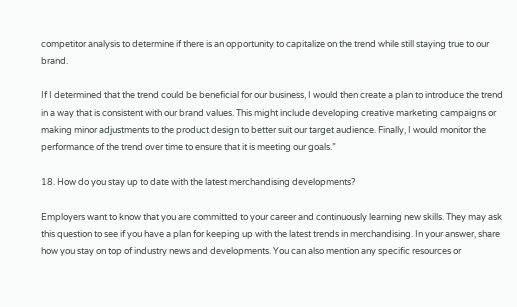competitor analysis to determine if there is an opportunity to capitalize on the trend while still staying true to our brand.

If I determined that the trend could be beneficial for our business, I would then create a plan to introduce the trend in a way that is consistent with our brand values. This might include developing creative marketing campaigns or making minor adjustments to the product design to better suit our target audience. Finally, I would monitor the performance of the trend over time to ensure that it is meeting our goals.”

18. How do you stay up to date with the latest merchandising developments?

Employers want to know that you are committed to your career and continuously learning new skills. They may ask this question to see if you have a plan for keeping up with the latest trends in merchandising. In your answer, share how you stay on top of industry news and developments. You can also mention any specific resources or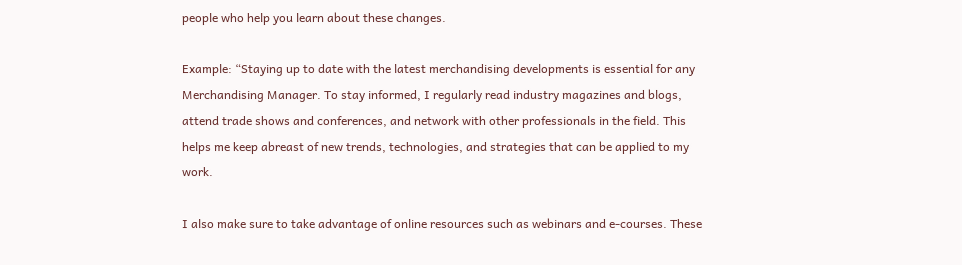people who help you learn about these changes.

Example: “Staying up to date with the latest merchandising developments is essential for any Merchandising Manager. To stay informed, I regularly read industry magazines and blogs, attend trade shows and conferences, and network with other professionals in the field. This helps me keep abreast of new trends, technologies, and strategies that can be applied to my work.

I also make sure to take advantage of online resources such as webinars and e-courses. These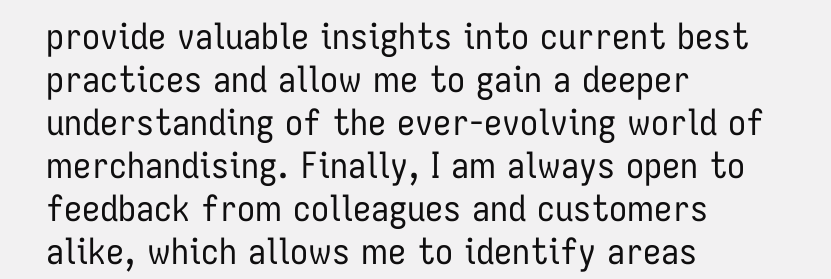provide valuable insights into current best practices and allow me to gain a deeper understanding of the ever-evolving world of merchandising. Finally, I am always open to feedback from colleagues and customers alike, which allows me to identify areas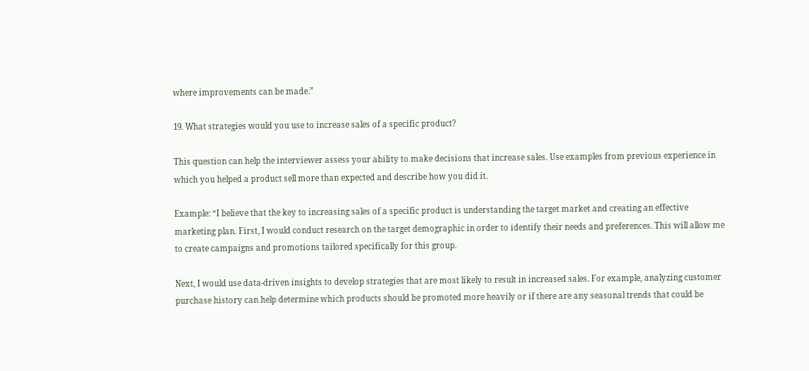where improvements can be made.”

19. What strategies would you use to increase sales of a specific product?

This question can help the interviewer assess your ability to make decisions that increase sales. Use examples from previous experience in which you helped a product sell more than expected and describe how you did it.

Example: “I believe that the key to increasing sales of a specific product is understanding the target market and creating an effective marketing plan. First, I would conduct research on the target demographic in order to identify their needs and preferences. This will allow me to create campaigns and promotions tailored specifically for this group.

Next, I would use data-driven insights to develop strategies that are most likely to result in increased sales. For example, analyzing customer purchase history can help determine which products should be promoted more heavily or if there are any seasonal trends that could be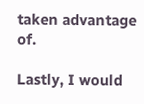taken advantage of.

Lastly, I would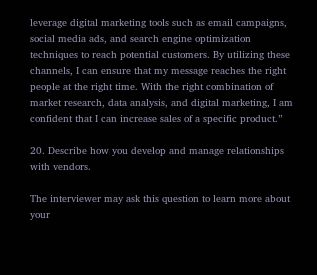leverage digital marketing tools such as email campaigns, social media ads, and search engine optimization techniques to reach potential customers. By utilizing these channels, I can ensure that my message reaches the right people at the right time. With the right combination of market research, data analysis, and digital marketing, I am confident that I can increase sales of a specific product.”

20. Describe how you develop and manage relationships with vendors.

The interviewer may ask this question to learn more about your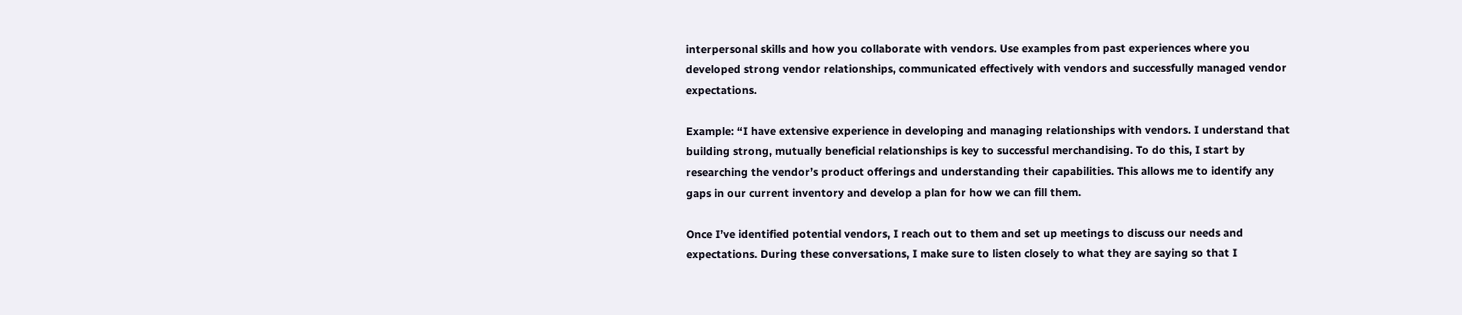interpersonal skills and how you collaborate with vendors. Use examples from past experiences where you developed strong vendor relationships, communicated effectively with vendors and successfully managed vendor expectations.

Example: “I have extensive experience in developing and managing relationships with vendors. I understand that building strong, mutually beneficial relationships is key to successful merchandising. To do this, I start by researching the vendor’s product offerings and understanding their capabilities. This allows me to identify any gaps in our current inventory and develop a plan for how we can fill them.

Once I’ve identified potential vendors, I reach out to them and set up meetings to discuss our needs and expectations. During these conversations, I make sure to listen closely to what they are saying so that I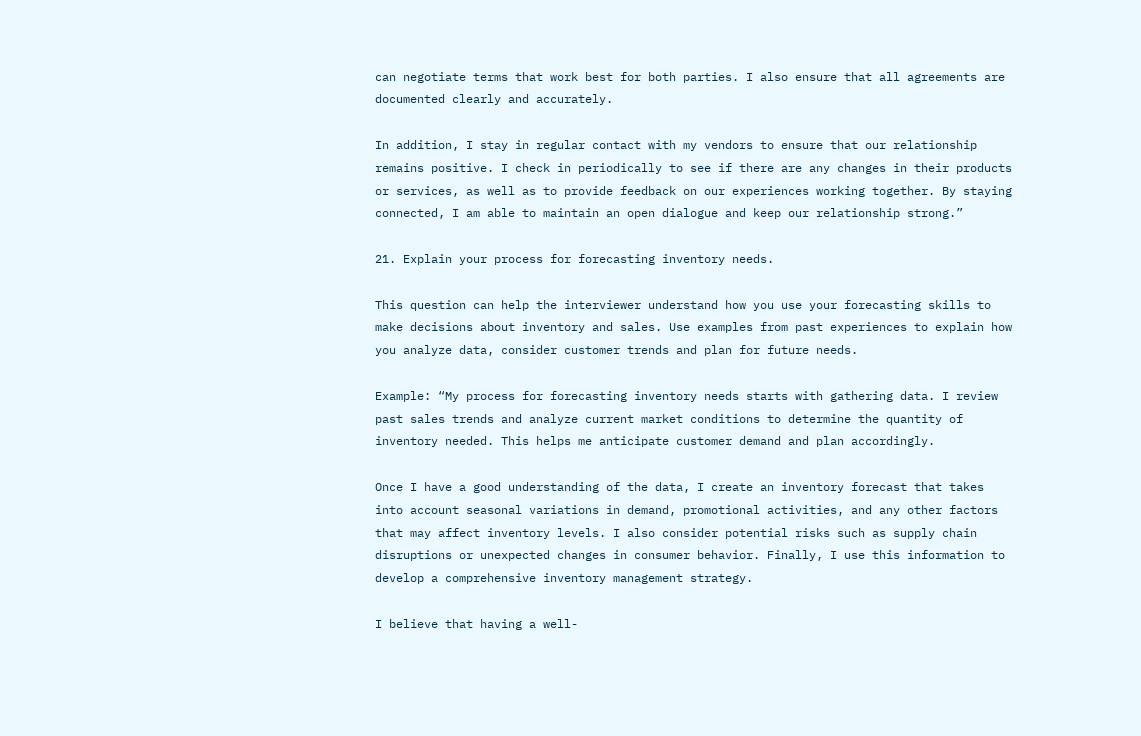can negotiate terms that work best for both parties. I also ensure that all agreements are documented clearly and accurately.

In addition, I stay in regular contact with my vendors to ensure that our relationship remains positive. I check in periodically to see if there are any changes in their products or services, as well as to provide feedback on our experiences working together. By staying connected, I am able to maintain an open dialogue and keep our relationship strong.”

21. Explain your process for forecasting inventory needs.

This question can help the interviewer understand how you use your forecasting skills to make decisions about inventory and sales. Use examples from past experiences to explain how you analyze data, consider customer trends and plan for future needs.

Example: “My process for forecasting inventory needs starts with gathering data. I review past sales trends and analyze current market conditions to determine the quantity of inventory needed. This helps me anticipate customer demand and plan accordingly.

Once I have a good understanding of the data, I create an inventory forecast that takes into account seasonal variations in demand, promotional activities, and any other factors that may affect inventory levels. I also consider potential risks such as supply chain disruptions or unexpected changes in consumer behavior. Finally, I use this information to develop a comprehensive inventory management strategy.

I believe that having a well-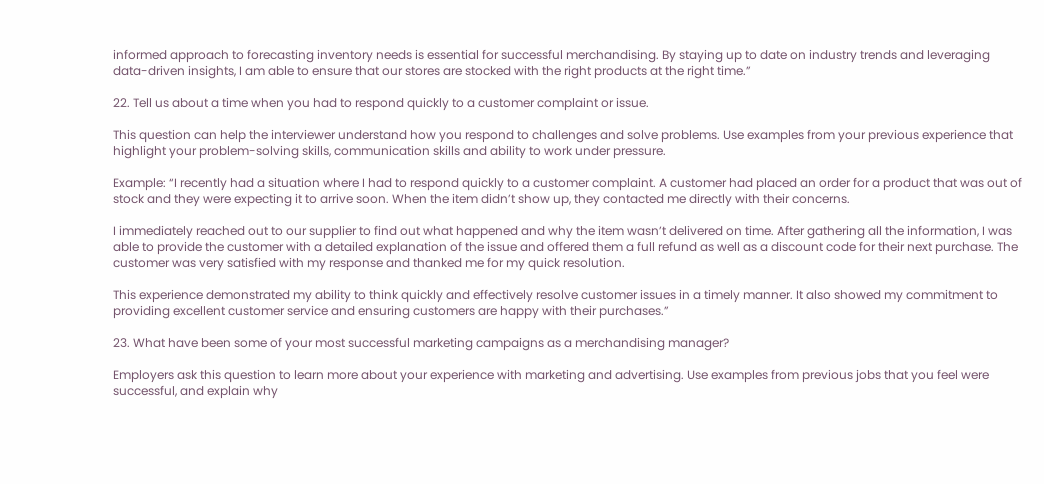informed approach to forecasting inventory needs is essential for successful merchandising. By staying up to date on industry trends and leveraging data-driven insights, I am able to ensure that our stores are stocked with the right products at the right time.”

22. Tell us about a time when you had to respond quickly to a customer complaint or issue.

This question can help the interviewer understand how you respond to challenges and solve problems. Use examples from your previous experience that highlight your problem-solving skills, communication skills and ability to work under pressure.

Example: “I recently had a situation where I had to respond quickly to a customer complaint. A customer had placed an order for a product that was out of stock and they were expecting it to arrive soon. When the item didn’t show up, they contacted me directly with their concerns.

I immediately reached out to our supplier to find out what happened and why the item wasn’t delivered on time. After gathering all the information, I was able to provide the customer with a detailed explanation of the issue and offered them a full refund as well as a discount code for their next purchase. The customer was very satisfied with my response and thanked me for my quick resolution.

This experience demonstrated my ability to think quickly and effectively resolve customer issues in a timely manner. It also showed my commitment to providing excellent customer service and ensuring customers are happy with their purchases.”

23. What have been some of your most successful marketing campaigns as a merchandising manager?

Employers ask this question to learn more about your experience with marketing and advertising. Use examples from previous jobs that you feel were successful, and explain why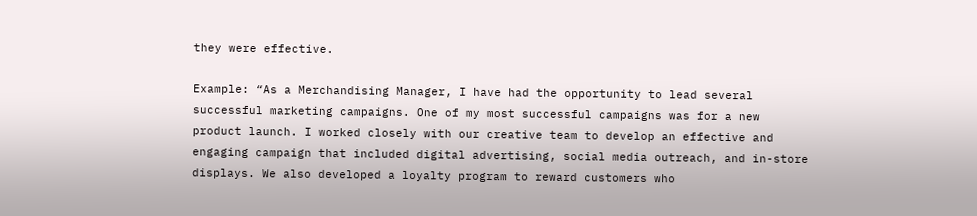they were effective.

Example: “As a Merchandising Manager, I have had the opportunity to lead several successful marketing campaigns. One of my most successful campaigns was for a new product launch. I worked closely with our creative team to develop an effective and engaging campaign that included digital advertising, social media outreach, and in-store displays. We also developed a loyalty program to reward customers who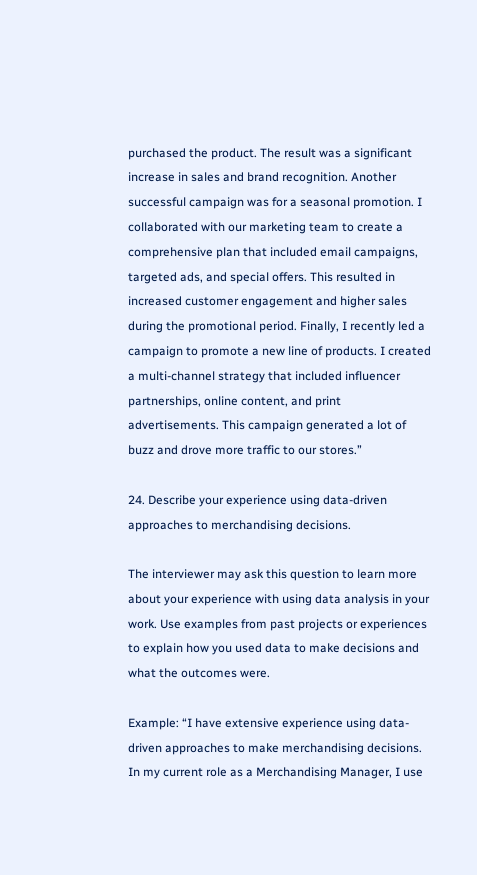purchased the product. The result was a significant increase in sales and brand recognition. Another successful campaign was for a seasonal promotion. I collaborated with our marketing team to create a comprehensive plan that included email campaigns, targeted ads, and special offers. This resulted in increased customer engagement and higher sales during the promotional period. Finally, I recently led a campaign to promote a new line of products. I created a multi-channel strategy that included influencer partnerships, online content, and print advertisements. This campaign generated a lot of buzz and drove more traffic to our stores.”

24. Describe your experience using data-driven approaches to merchandising decisions.

The interviewer may ask this question to learn more about your experience with using data analysis in your work. Use examples from past projects or experiences to explain how you used data to make decisions and what the outcomes were.

Example: “I have extensive experience using data-driven approaches to make merchandising decisions. In my current role as a Merchandising Manager, I use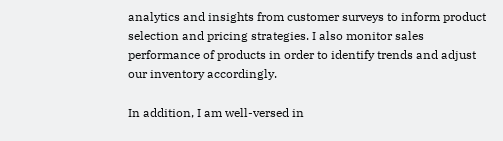analytics and insights from customer surveys to inform product selection and pricing strategies. I also monitor sales performance of products in order to identify trends and adjust our inventory accordingly.

In addition, I am well-versed in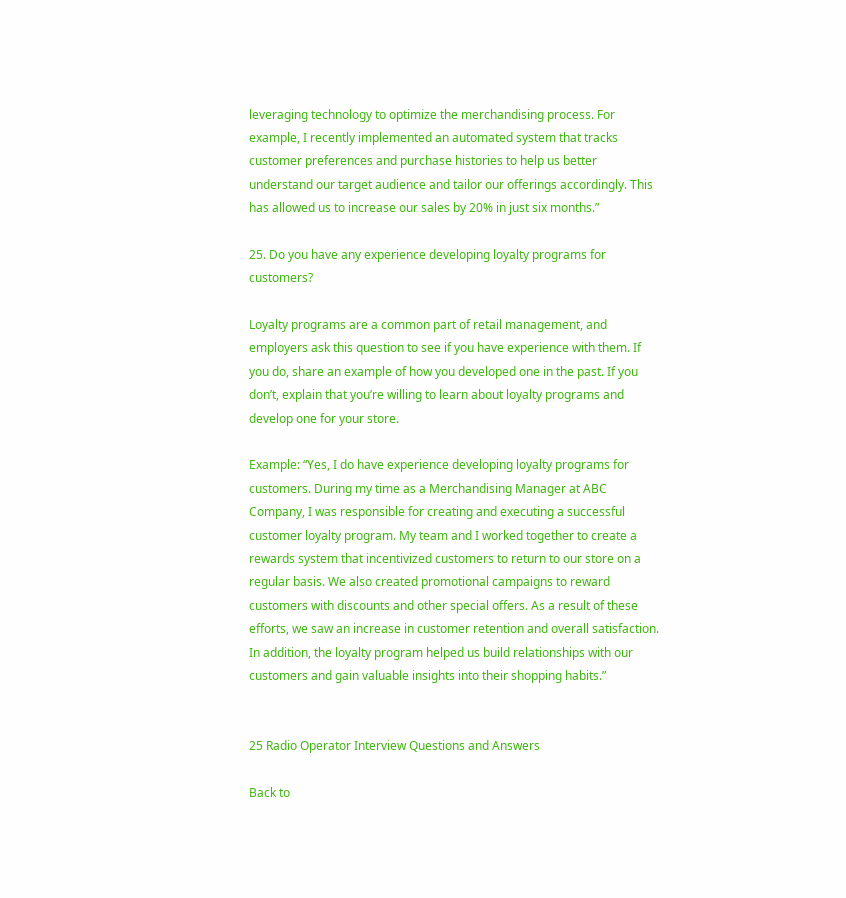leveraging technology to optimize the merchandising process. For example, I recently implemented an automated system that tracks customer preferences and purchase histories to help us better understand our target audience and tailor our offerings accordingly. This has allowed us to increase our sales by 20% in just six months.”

25. Do you have any experience developing loyalty programs for customers?

Loyalty programs are a common part of retail management, and employers ask this question to see if you have experience with them. If you do, share an example of how you developed one in the past. If you don’t, explain that you’re willing to learn about loyalty programs and develop one for your store.

Example: “Yes, I do have experience developing loyalty programs for customers. During my time as a Merchandising Manager at ABC Company, I was responsible for creating and executing a successful customer loyalty program. My team and I worked together to create a rewards system that incentivized customers to return to our store on a regular basis. We also created promotional campaigns to reward customers with discounts and other special offers. As a result of these efforts, we saw an increase in customer retention and overall satisfaction. In addition, the loyalty program helped us build relationships with our customers and gain valuable insights into their shopping habits.”


25 Radio Operator Interview Questions and Answers

Back to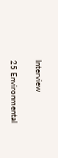Interview

25 Environmental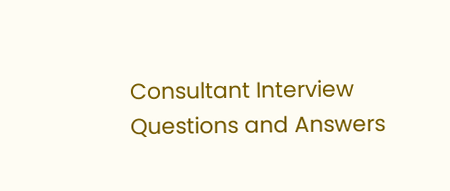Consultant Interview Questions and Answers